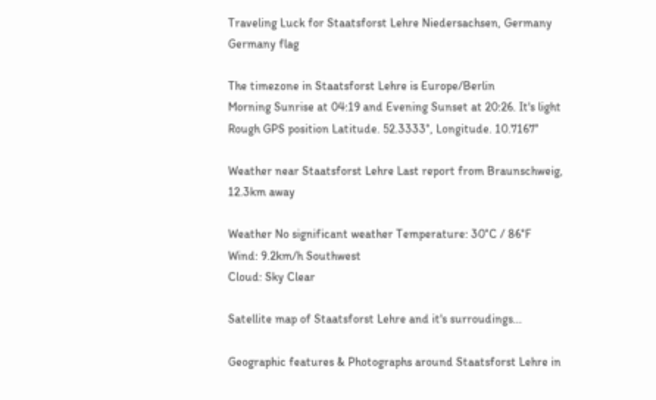Traveling Luck for Staatsforst Lehre Niedersachsen, Germany Germany flag

The timezone in Staatsforst Lehre is Europe/Berlin
Morning Sunrise at 04:19 and Evening Sunset at 20:26. It's light
Rough GPS position Latitude. 52.3333°, Longitude. 10.7167°

Weather near Staatsforst Lehre Last report from Braunschweig, 12.3km away

Weather No significant weather Temperature: 30°C / 86°F
Wind: 9.2km/h Southwest
Cloud: Sky Clear

Satellite map of Staatsforst Lehre and it's surroudings...

Geographic features & Photographs around Staatsforst Lehre in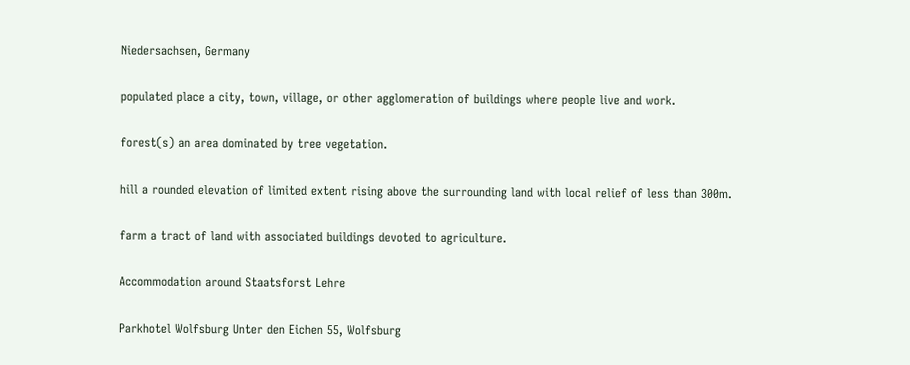Niedersachsen, Germany

populated place a city, town, village, or other agglomeration of buildings where people live and work.

forest(s) an area dominated by tree vegetation.

hill a rounded elevation of limited extent rising above the surrounding land with local relief of less than 300m.

farm a tract of land with associated buildings devoted to agriculture.

Accommodation around Staatsforst Lehre

Parkhotel Wolfsburg Unter den Eichen 55, Wolfsburg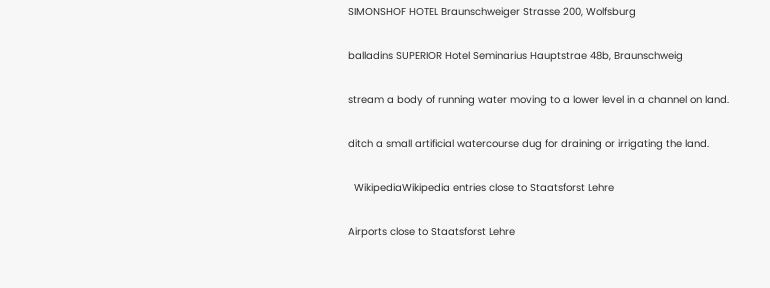SIMONSHOF HOTEL Braunschweiger Strasse 200, Wolfsburg

balladins SUPERIOR Hotel Seminarius Hauptstrae 48b, Braunschweig

stream a body of running water moving to a lower level in a channel on land.

ditch a small artificial watercourse dug for draining or irrigating the land.

  WikipediaWikipedia entries close to Staatsforst Lehre

Airports close to Staatsforst Lehre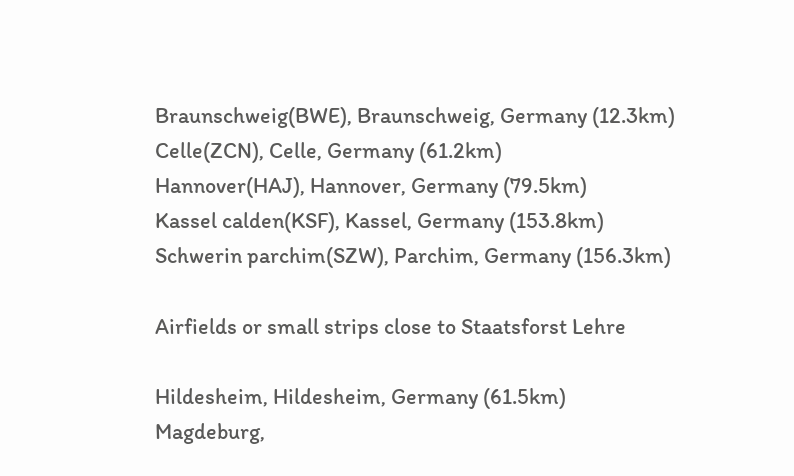Braunschweig(BWE), Braunschweig, Germany (12.3km)
Celle(ZCN), Celle, Germany (61.2km)
Hannover(HAJ), Hannover, Germany (79.5km)
Kassel calden(KSF), Kassel, Germany (153.8km)
Schwerin parchim(SZW), Parchim, Germany (156.3km)

Airfields or small strips close to Staatsforst Lehre

Hildesheim, Hildesheim, Germany (61.5km)
Magdeburg,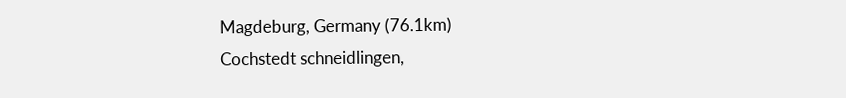Magdeburg, Germany (76.1km)
Cochstedt schneidlingen,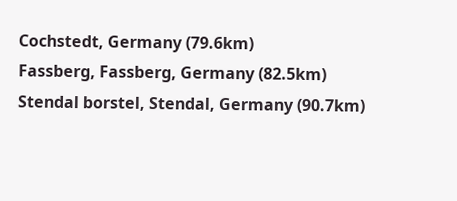Cochstedt, Germany (79.6km)
Fassberg, Fassberg, Germany (82.5km)
Stendal borstel, Stendal, Germany (90.7km)